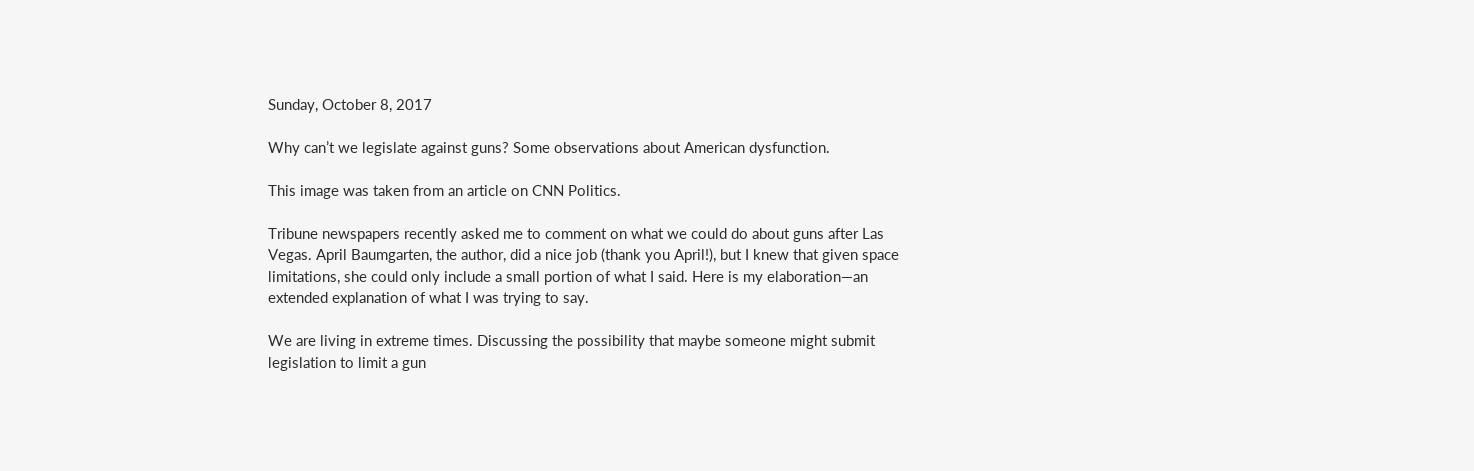Sunday, October 8, 2017

Why can’t we legislate against guns? Some observations about American dysfunction.

This image was taken from an article on CNN Politics.

Tribune newspapers recently asked me to comment on what we could do about guns after Las Vegas. April Baumgarten, the author, did a nice job (thank you April!), but I knew that given space limitations, she could only include a small portion of what I said. Here is my elaboration—an extended explanation of what I was trying to say.

We are living in extreme times. Discussing the possibility that maybe someone might submit legislation to limit a gun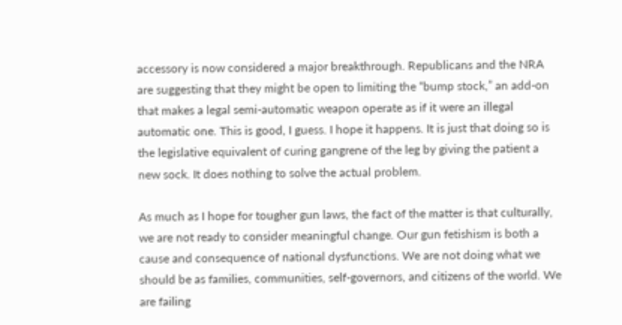accessory is now considered a major breakthrough. Republicans and the NRA are suggesting that they might be open to limiting the “bump stock,” an add-on that makes a legal semi-automatic weapon operate as if it were an illegal automatic one. This is good, I guess. I hope it happens. It is just that doing so is the legislative equivalent of curing gangrene of the leg by giving the patient a new sock. It does nothing to solve the actual problem.

As much as I hope for tougher gun laws, the fact of the matter is that culturally, we are not ready to consider meaningful change. Our gun fetishism is both a cause and consequence of national dysfunctions. We are not doing what we should be as families, communities, self-governors, and citizens of the world. We are failing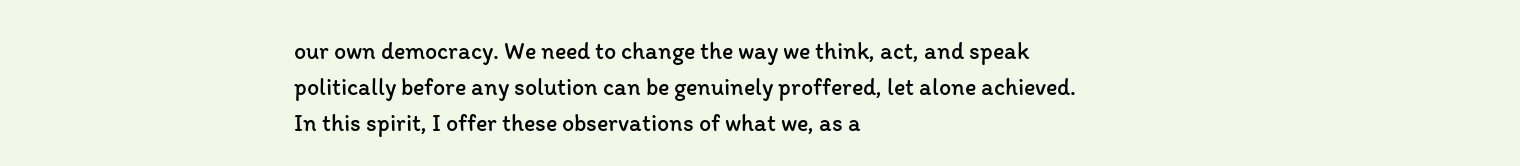our own democracy. We need to change the way we think, act, and speak politically before any solution can be genuinely proffered, let alone achieved. In this spirit, I offer these observations of what we, as a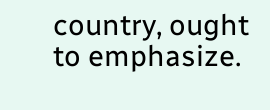country, ought to emphasize.